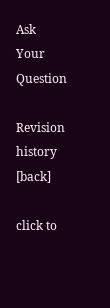Ask Your Question

Revision history [back]

click to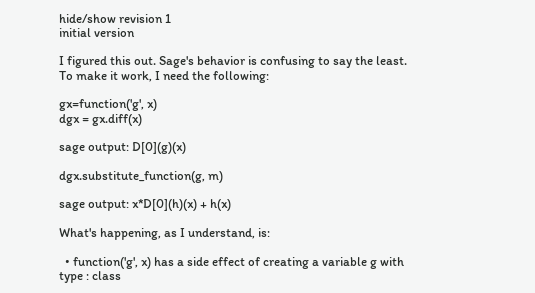hide/show revision 1
initial version

I figured this out. Sage's behavior is confusing to say the least. To make it work, I need the following:

gx=function('g', x)
dgx = gx.diff(x)

sage output: D[0](g)(x)

dgx.substitute_function(g, m)

sage output: x*D[0](h)(x) + h(x)

What's happening, as I understand, is:

  • function('g', x) has a side effect of creating a variable g with type : class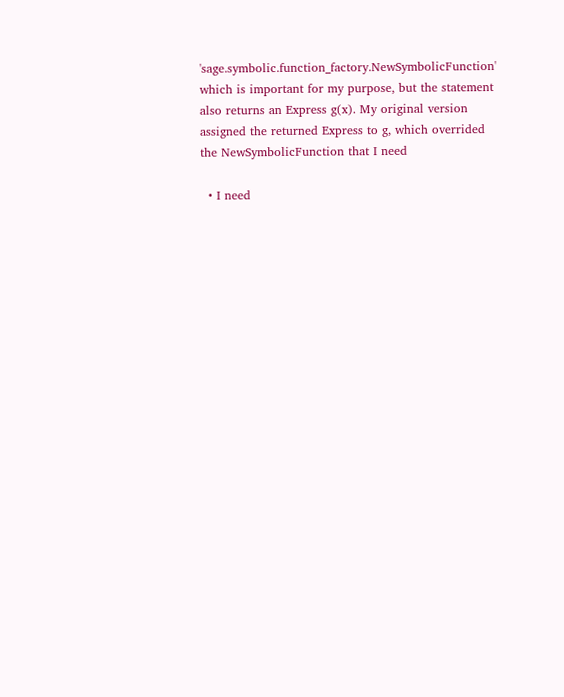'sage.symbolic.function_factory.NewSymbolicFunction' which is important for my purpose, but the statement also returns an Express g(x). My original version assigned the returned Express to g, which overrided the NewSymbolicFunction that I need

  • I need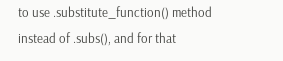to use .substitute_function() method instead of .subs(), and for that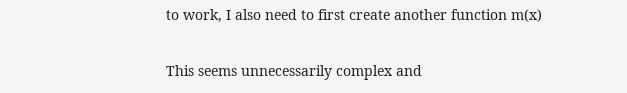to work, I also need to first create another function m(x)

This seems unnecessarily complex and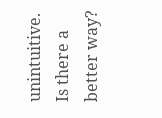unintuitive. Is there a better way?